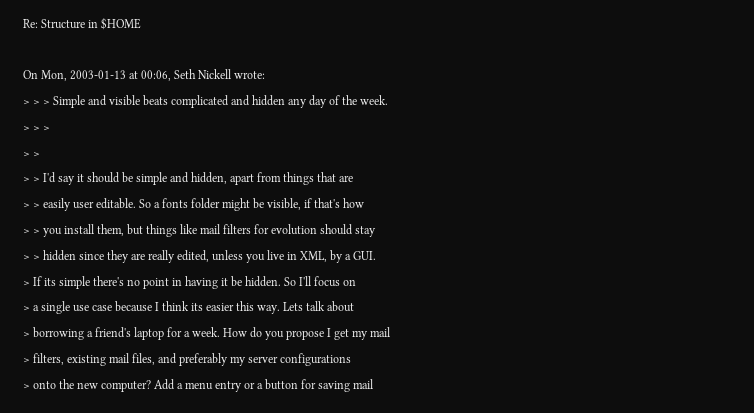Re: Structure in $HOME

On Mon, 2003-01-13 at 00:06, Seth Nickell wrote:
> > > Simple and visible beats complicated and hidden any day of the week.
> > >
> >
> > I'd say it should be simple and hidden, apart from things that are
> > easily user editable. So a fonts folder might be visible, if that's how
> > you install them, but things like mail filters for evolution should stay
> > hidden since they are really edited, unless you live in XML, by a GUI.
> If its simple there's no point in having it be hidden. So I'll focus on
> a single use case because I think its easier this way. Lets talk about
> borrowing a friend's laptop for a week. How do you propose I get my mail
> filters, existing mail files, and preferably my server configurations
> onto the new computer? Add a menu entry or a button for saving mail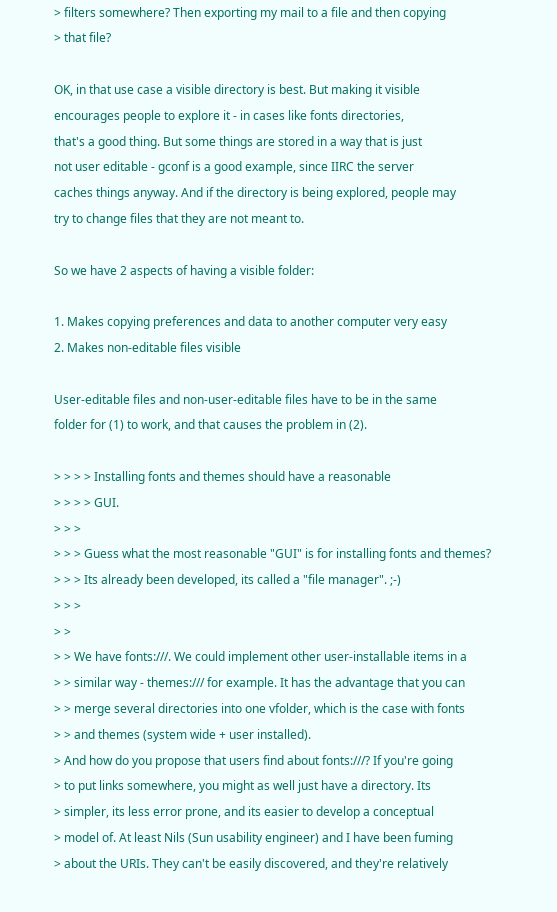> filters somewhere? Then exporting my mail to a file and then copying
> that file?

OK, in that use case a visible directory is best. But making it visible
encourages people to explore it - in cases like fonts directories,
that's a good thing. But some things are stored in a way that is just
not user editable - gconf is a good example, since IIRC the server
caches things anyway. And if the directory is being explored, people may
try to change files that they are not meant to.

So we have 2 aspects of having a visible folder:

1. Makes copying preferences and data to another computer very easy
2. Makes non-editable files visible

User-editable files and non-user-editable files have to be in the same
folder for (1) to work, and that causes the problem in (2).

> > > > Installing fonts and themes should have a reasonable
> > > > GUI.
> > >
> > > Guess what the most reasonable "GUI" is for installing fonts and themes?
> > > Its already been developed, its called a "file manager". ;-)
> > >
> >
> > We have fonts:///. We could implement other user-installable items in a
> > similar way - themes:/// for example. It has the advantage that you can
> > merge several directories into one vfolder, which is the case with fonts
> > and themes (system wide + user installed).
> And how do you propose that users find about fonts:///? If you're going
> to put links somewhere, you might as well just have a directory. Its
> simpler, its less error prone, and its easier to develop a conceptual
> model of. At least Nils (Sun usability engineer) and I have been fuming
> about the URIs. They can't be easily discovered, and they're relatively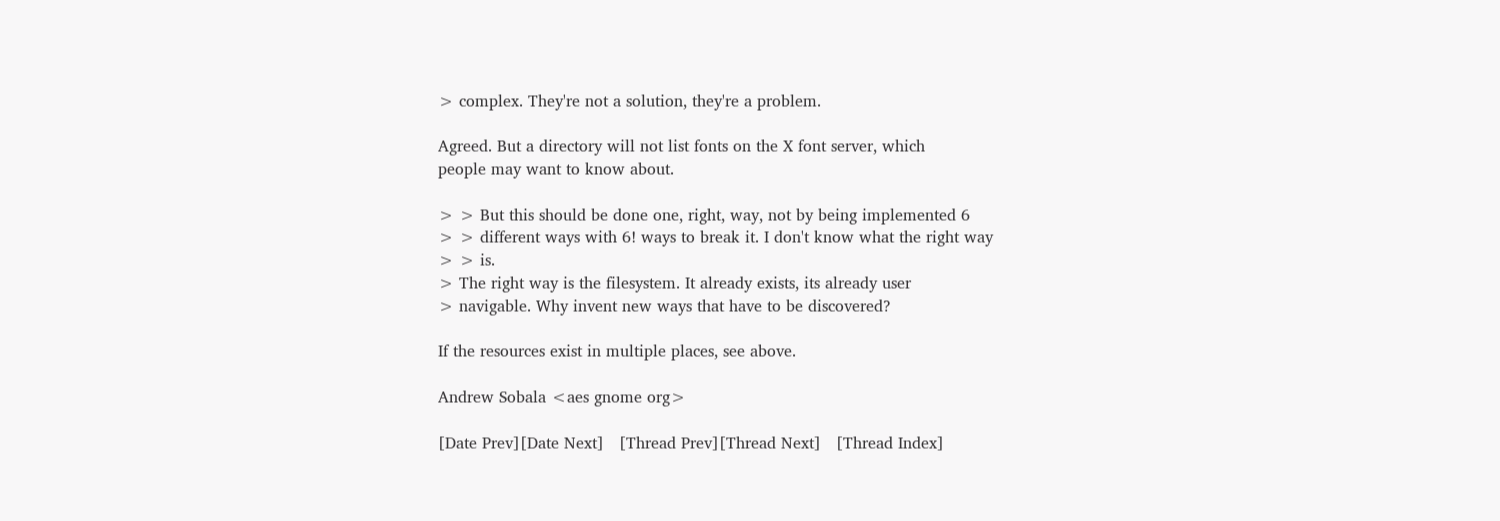> complex. They're not a solution, they're a problem.

Agreed. But a directory will not list fonts on the X font server, which
people may want to know about.

> > But this should be done one, right, way, not by being implemented 6
> > different ways with 6! ways to break it. I don't know what the right way
> > is.
> The right way is the filesystem. It already exists, its already user
> navigable. Why invent new ways that have to be discovered?

If the resources exist in multiple places, see above.

Andrew Sobala <aes gnome org>

[Date Prev][Date Next]   [Thread Prev][Thread Next]   [Thread Index]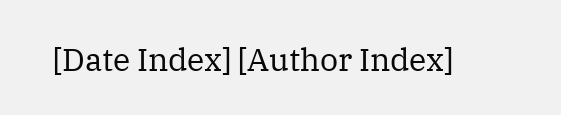[Date Index] [Author Index]